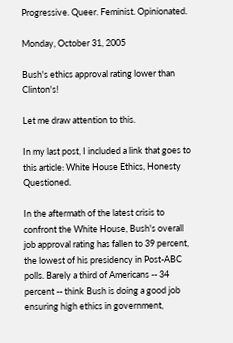Progressive. Queer. Feminist. Opinionated.

Monday, October 31, 2005

Bush's ethics approval rating lower than Clinton's!

Let me draw attention to this.

In my last post, I included a link that goes to this article: White House Ethics, Honesty Questioned.

In the aftermath of the latest crisis to confront the White House, Bush's overall job approval rating has fallen to 39 percent, the lowest of his presidency in Post-ABC polls. Barely a third of Americans -- 34 percent -- think Bush is doing a good job ensuring high ethics in government,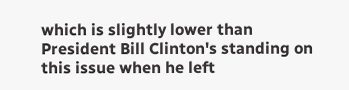which is slightly lower than President Bill Clinton's standing on this issue when he left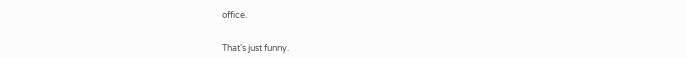office.


That's just funny.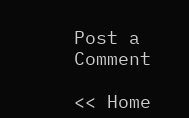Post a Comment

<< Home